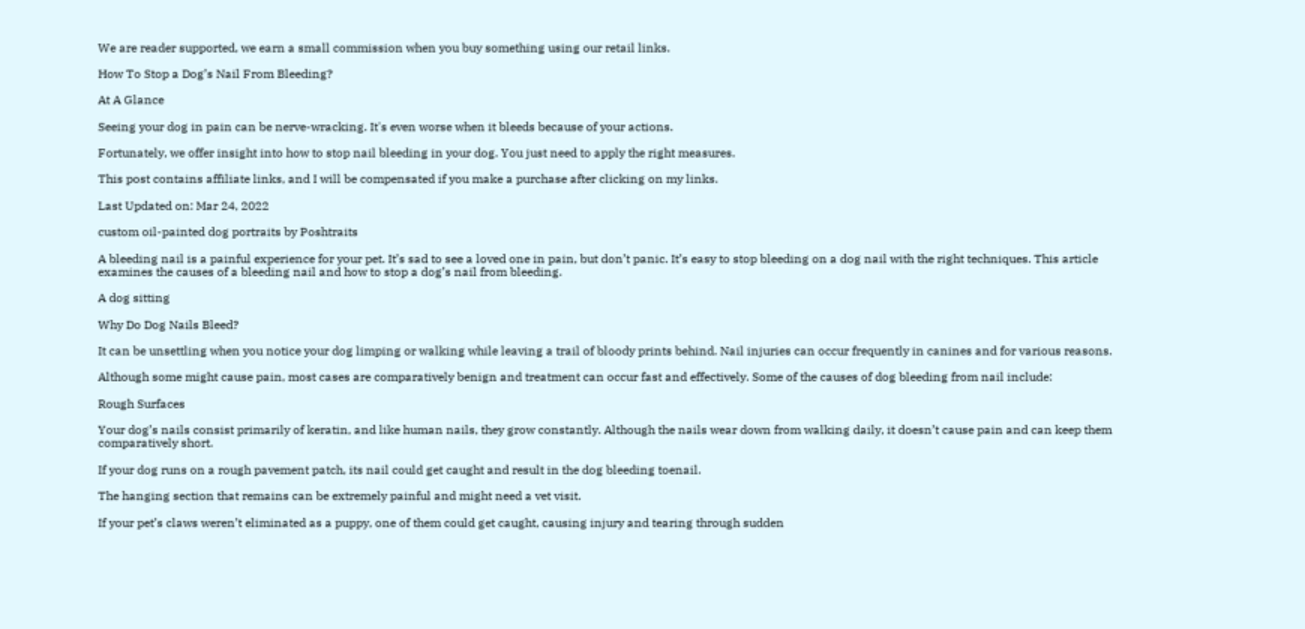We are reader supported, we earn a small commission when you buy something using our retail links.

How To Stop a Dog’s Nail From Bleeding?

At A Glance

Seeing your dog in pain can be nerve-wracking. It's even worse when it bleeds because of your actions.

Fortunately, we offer insight into how to stop nail bleeding in your dog. You just need to apply the right measures.

This post contains affiliate links, and I will be compensated if you make a purchase after clicking on my links.

Last Updated on: Mar 24, 2022

custom oil-painted dog portraits by Poshtraits

A bleeding nail is a painful experience for your pet. It’s sad to see a loved one in pain, but don’t panic. It’s easy to stop bleeding on a dog nail with the right techniques. This article examines the causes of a bleeding nail and how to stop a dog’s nail from bleeding.

A dog sitting

Why Do Dog Nails Bleed?

It can be unsettling when you notice your dog limping or walking while leaving a trail of bloody prints behind. Nail injuries can occur frequently in canines and for various reasons.

Although some might cause pain, most cases are comparatively benign and treatment can occur fast and effectively. Some of the causes of dog bleeding from nail include:

Rough Surfaces

Your dog’s nails consist primarily of keratin, and like human nails, they grow constantly. Although the nails wear down from walking daily, it doesn’t cause pain and can keep them comparatively short.

If your dog runs on a rough pavement patch, its nail could get caught and result in the dog bleeding toenail.

The hanging section that remains can be extremely painful and might need a vet visit.

If your pet’s claws weren’t eliminated as a puppy, one of them could get caught, causing injury and tearing through sudden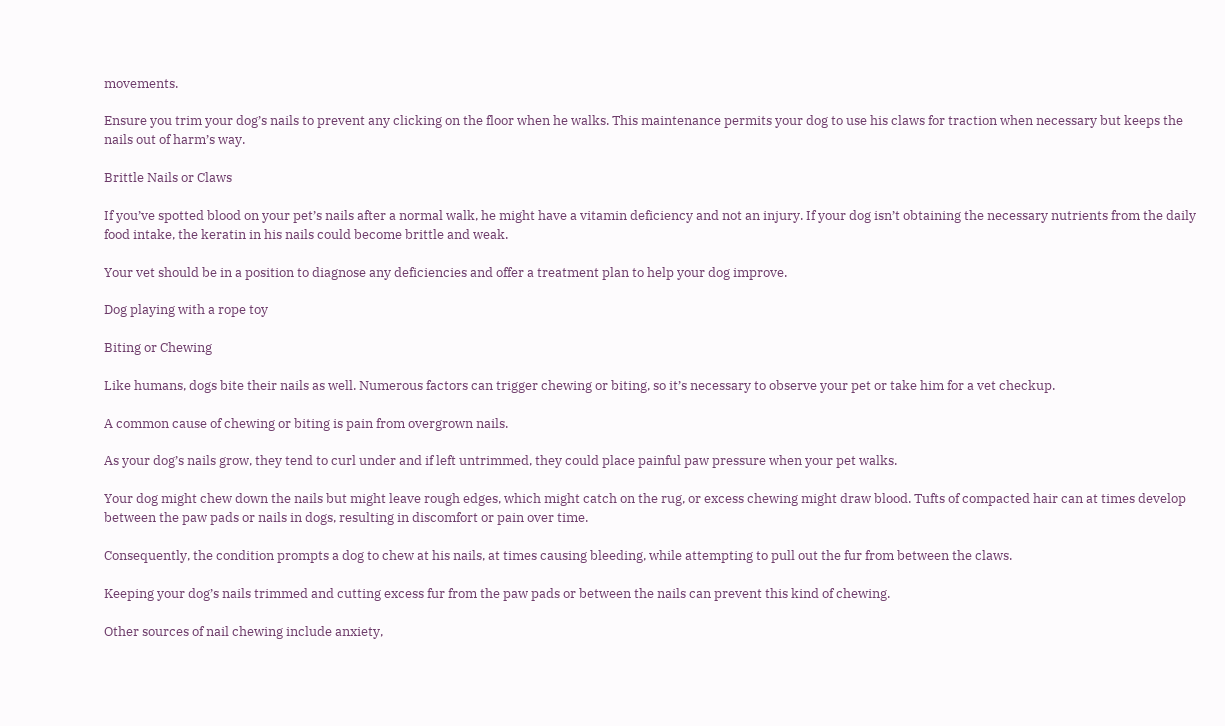movements.

Ensure you trim your dog’s nails to prevent any clicking on the floor when he walks. This maintenance permits your dog to use his claws for traction when necessary but keeps the nails out of harm’s way.

Brittle Nails or Claws

If you’ve spotted blood on your pet’s nails after a normal walk, he might have a vitamin deficiency and not an injury. If your dog isn’t obtaining the necessary nutrients from the daily food intake, the keratin in his nails could become brittle and weak.

Your vet should be in a position to diagnose any deficiencies and offer a treatment plan to help your dog improve.

Dog playing with a rope toy

Biting or Chewing

Like humans, dogs bite their nails as well. Numerous factors can trigger chewing or biting, so it’s necessary to observe your pet or take him for a vet checkup.

A common cause of chewing or biting is pain from overgrown nails.

As your dog’s nails grow, they tend to curl under and if left untrimmed, they could place painful paw pressure when your pet walks.

Your dog might chew down the nails but might leave rough edges, which might catch on the rug, or excess chewing might draw blood. Tufts of compacted hair can at times develop between the paw pads or nails in dogs, resulting in discomfort or pain over time.

Consequently, the condition prompts a dog to chew at his nails, at times causing bleeding, while attempting to pull out the fur from between the claws.

Keeping your dog’s nails trimmed and cutting excess fur from the paw pads or between the nails can prevent this kind of chewing.

Other sources of nail chewing include anxiety,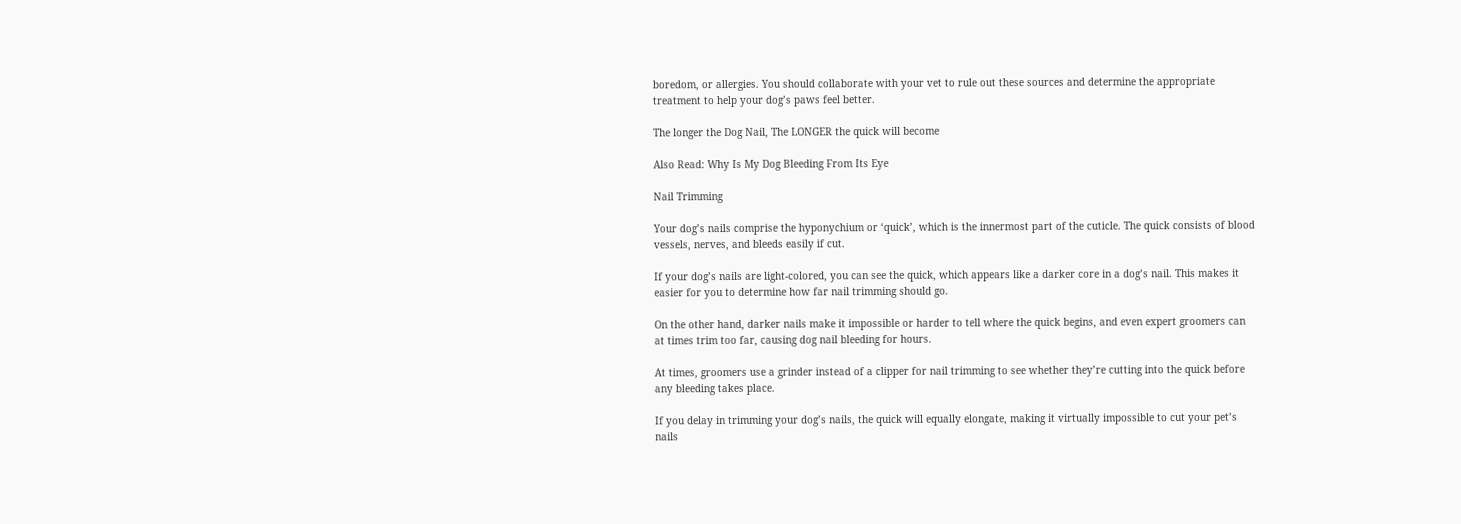boredom, or allergies. You should collaborate with your vet to rule out these sources and determine the appropriate treatment to help your dog’s paws feel better.

The longer the Dog Nail, The LONGER the quick will become

Also Read: Why Is My Dog Bleeding From Its Eye

Nail Trimming

Your dog’s nails comprise the hyponychium or ‘quick’, which is the innermost part of the cuticle. The quick consists of blood vessels, nerves, and bleeds easily if cut.

If your dog’s nails are light-colored, you can see the quick, which appears like a darker core in a dog’s nail. This makes it easier for you to determine how far nail trimming should go.

On the other hand, darker nails make it impossible or harder to tell where the quick begins, and even expert groomers can at times trim too far, causing dog nail bleeding for hours.

At times, groomers use a grinder instead of a clipper for nail trimming to see whether they’re cutting into the quick before any bleeding takes place.

If you delay in trimming your dog’s nails, the quick will equally elongate, making it virtually impossible to cut your pet’s nails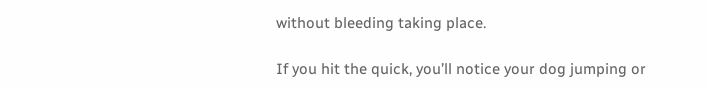without bleeding taking place.

If you hit the quick, you’ll notice your dog jumping or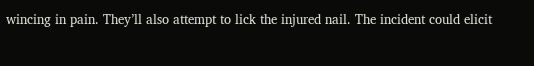wincing in pain. They’ll also attempt to lick the injured nail. The incident could elicit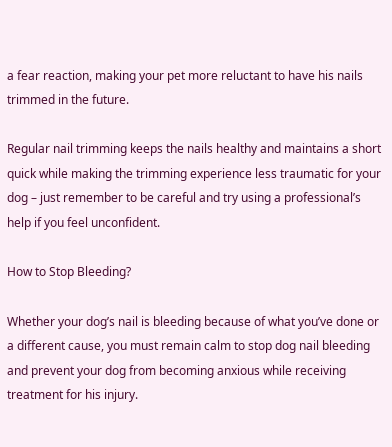a fear reaction, making your pet more reluctant to have his nails trimmed in the future.

Regular nail trimming keeps the nails healthy and maintains a short quick while making the trimming experience less traumatic for your dog – just remember to be careful and try using a professional’s help if you feel unconfident.

How to Stop Bleeding?

Whether your dog’s nail is bleeding because of what you’ve done or a different cause, you must remain calm to stop dog nail bleeding and prevent your dog from becoming anxious while receiving treatment for his injury.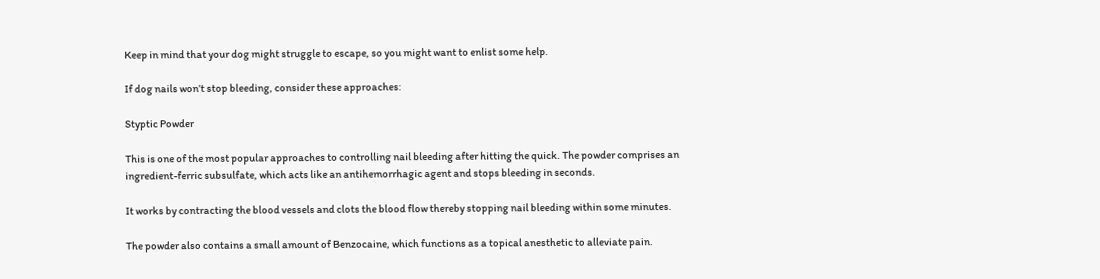Keep in mind that your dog might struggle to escape, so you might want to enlist some help.

If dog nails won’t stop bleeding, consider these approaches:

Styptic Powder

This is one of the most popular approaches to controlling nail bleeding after hitting the quick. The powder comprises an ingredient-ferric subsulfate, which acts like an antihemorrhagic agent and stops bleeding in seconds.

It works by contracting the blood vessels and clots the blood flow thereby stopping nail bleeding within some minutes.

The powder also contains a small amount of Benzocaine, which functions as a topical anesthetic to alleviate pain.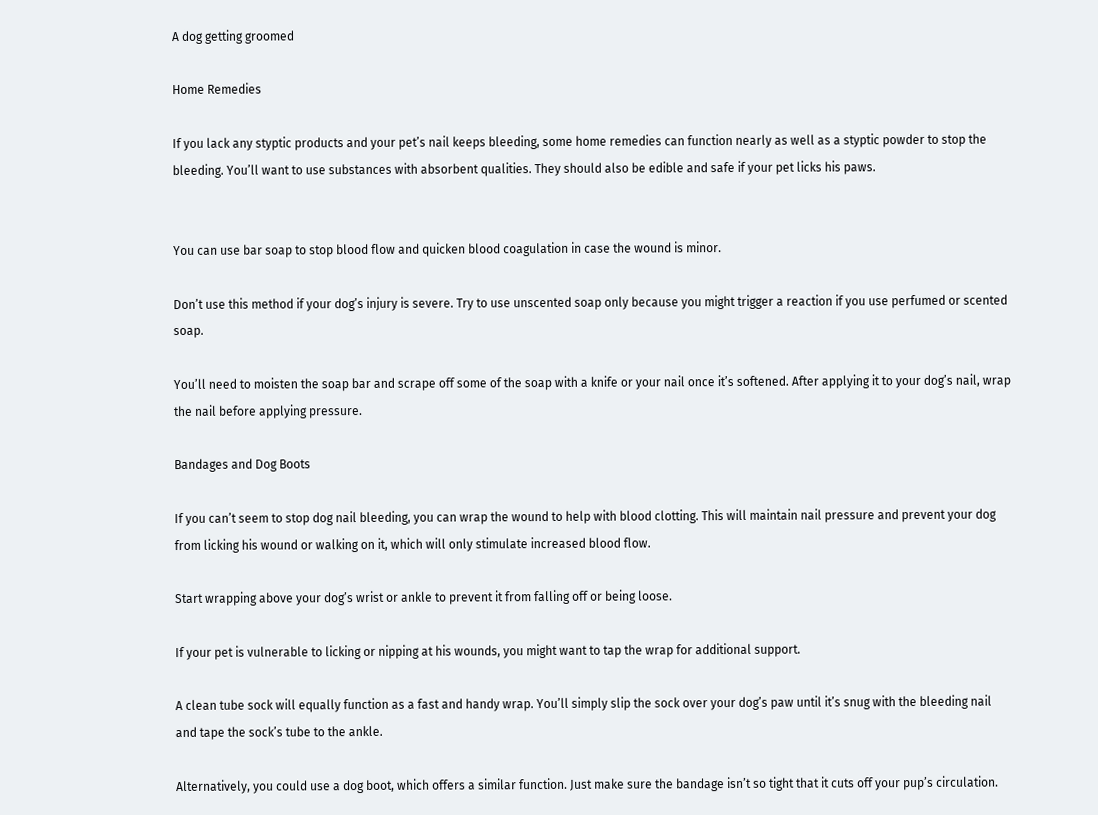A dog getting groomed

Home Remedies

If you lack any styptic products and your pet’s nail keeps bleeding, some home remedies can function nearly as well as a styptic powder to stop the bleeding. You’ll want to use substances with absorbent qualities. They should also be edible and safe if your pet licks his paws.


You can use bar soap to stop blood flow and quicken blood coagulation in case the wound is minor.

Don’t use this method if your dog’s injury is severe. Try to use unscented soap only because you might trigger a reaction if you use perfumed or scented soap.

You’ll need to moisten the soap bar and scrape off some of the soap with a knife or your nail once it’s softened. After applying it to your dog’s nail, wrap the nail before applying pressure.

Bandages and Dog Boots

If you can’t seem to stop dog nail bleeding, you can wrap the wound to help with blood clotting. This will maintain nail pressure and prevent your dog from licking his wound or walking on it, which will only stimulate increased blood flow.

Start wrapping above your dog’s wrist or ankle to prevent it from falling off or being loose.

If your pet is vulnerable to licking or nipping at his wounds, you might want to tap the wrap for additional support.

A clean tube sock will equally function as a fast and handy wrap. You’ll simply slip the sock over your dog’s paw until it’s snug with the bleeding nail and tape the sock’s tube to the ankle.

Alternatively, you could use a dog boot, which offers a similar function. Just make sure the bandage isn’t so tight that it cuts off your pup’s circulation.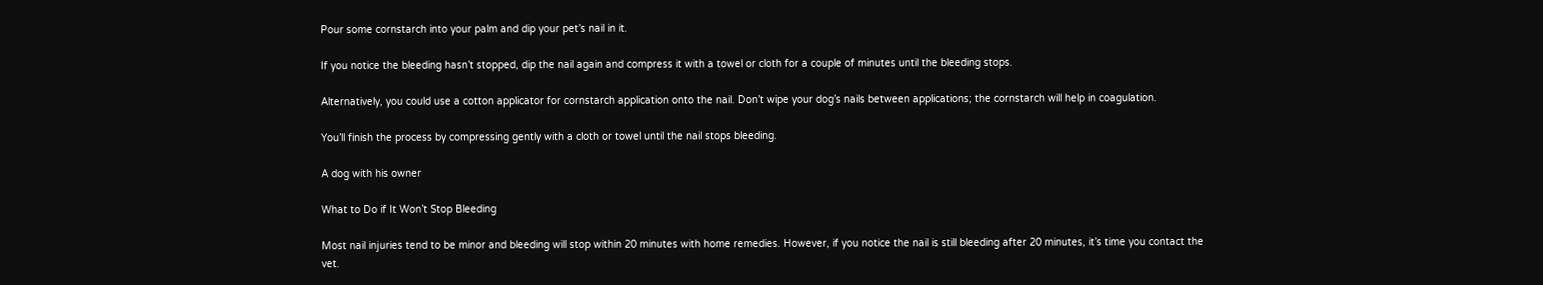Pour some cornstarch into your palm and dip your pet’s nail in it.

If you notice the bleeding hasn’t stopped, dip the nail again and compress it with a towel or cloth for a couple of minutes until the bleeding stops.

Alternatively, you could use a cotton applicator for cornstarch application onto the nail. Don’t wipe your dog’s nails between applications; the cornstarch will help in coagulation.

You’ll finish the process by compressing gently with a cloth or towel until the nail stops bleeding.

A dog with his owner

What to Do if It Won’t Stop Bleeding

Most nail injuries tend to be minor and bleeding will stop within 20 minutes with home remedies. However, if you notice the nail is still bleeding after 20 minutes, it’s time you contact the vet.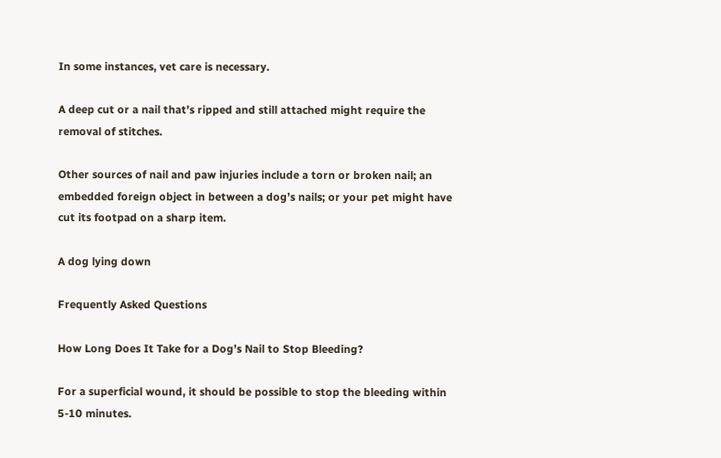In some instances, vet care is necessary.

A deep cut or a nail that’s ripped and still attached might require the removal of stitches.

Other sources of nail and paw injuries include a torn or broken nail; an embedded foreign object in between a dog’s nails; or your pet might have cut its footpad on a sharp item.

A dog lying down

Frequently Asked Questions

How Long Does It Take for a Dog’s Nail to Stop Bleeding?

For a superficial wound, it should be possible to stop the bleeding within 5-10 minutes.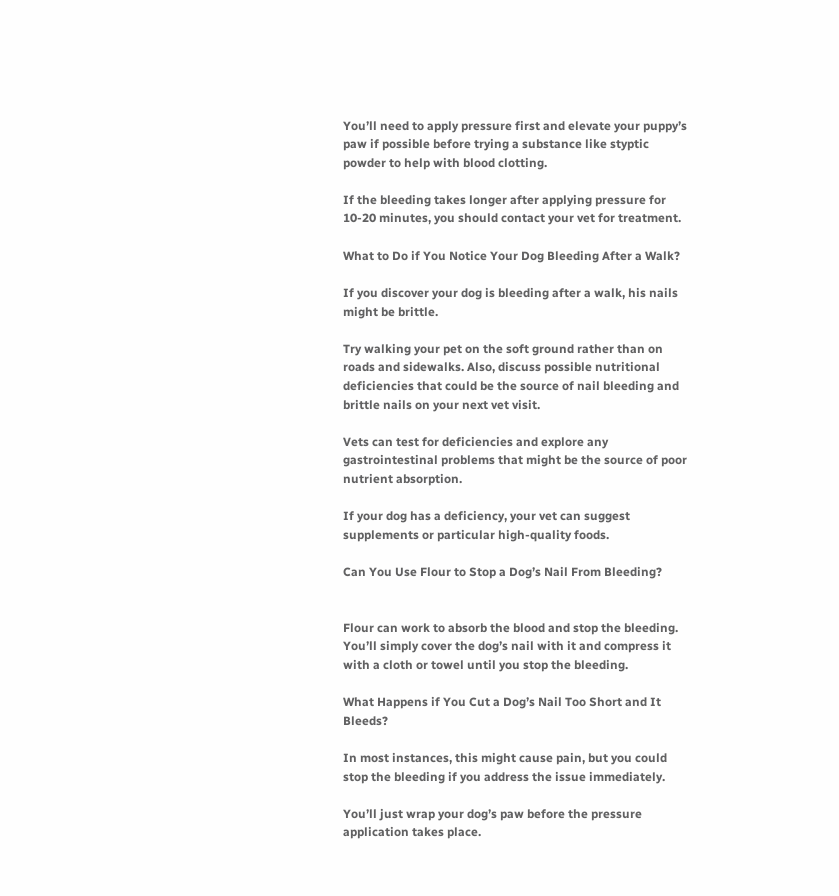You’ll need to apply pressure first and elevate your puppy’s paw if possible before trying a substance like styptic powder to help with blood clotting.

If the bleeding takes longer after applying pressure for 10-20 minutes, you should contact your vet for treatment.

What to Do if You Notice Your Dog Bleeding After a Walk?

If you discover your dog is bleeding after a walk, his nails might be brittle.

Try walking your pet on the soft ground rather than on roads and sidewalks. Also, discuss possible nutritional deficiencies that could be the source of nail bleeding and brittle nails on your next vet visit.

Vets can test for deficiencies and explore any gastrointestinal problems that might be the source of poor nutrient absorption.

If your dog has a deficiency, your vet can suggest supplements or particular high-quality foods.

Can You Use Flour to Stop a Dog’s Nail From Bleeding?


Flour can work to absorb the blood and stop the bleeding. You’ll simply cover the dog’s nail with it and compress it with a cloth or towel until you stop the bleeding.

What Happens if You Cut a Dog’s Nail Too Short and It Bleeds?

In most instances, this might cause pain, but you could stop the bleeding if you address the issue immediately.

You’ll just wrap your dog’s paw before the pressure application takes place.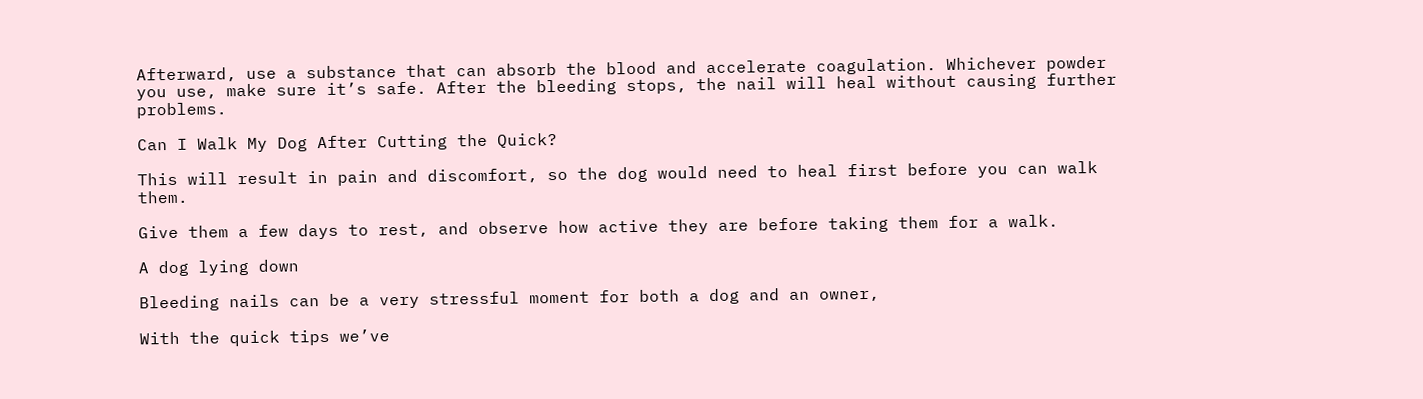Afterward, use a substance that can absorb the blood and accelerate coagulation. Whichever powder you use, make sure it’s safe. After the bleeding stops, the nail will heal without causing further problems.

Can I Walk My Dog After Cutting the Quick?

This will result in pain and discomfort, so the dog would need to heal first before you can walk them.

Give them a few days to rest, and observe how active they are before taking them for a walk.

A dog lying down

Bleeding nails can be a very stressful moment for both a dog and an owner,

With the quick tips we’ve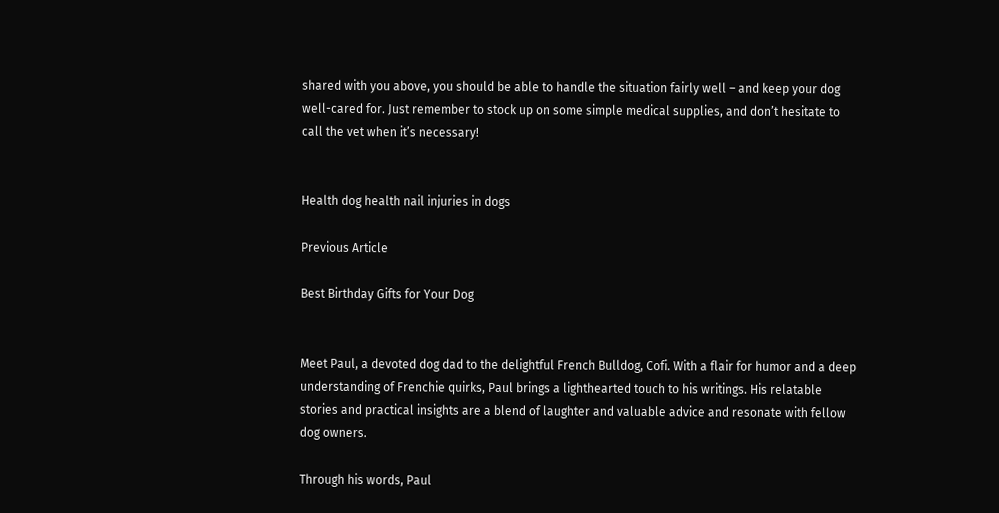shared with you above, you should be able to handle the situation fairly well – and keep your dog well-cared for. Just remember to stock up on some simple medical supplies, and don’t hesitate to call the vet when it’s necessary!


Health dog health nail injuries in dogs

Previous Article

Best Birthday Gifts for Your Dog


Meet Paul, a devoted dog dad to the delightful French Bulldog, Cofi. With a flair for humor and a deep understanding of Frenchie quirks, Paul brings a lighthearted touch to his writings. His relatable stories and practical insights are a blend of laughter and valuable advice and resonate with fellow dog owners.

Through his words, Paul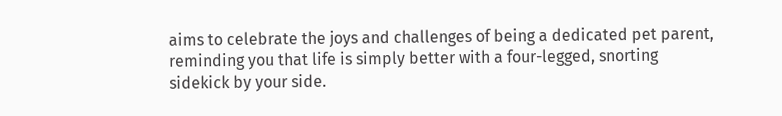aims to celebrate the joys and challenges of being a dedicated pet parent, reminding you that life is simply better with a four-legged, snorting sidekick by your side.